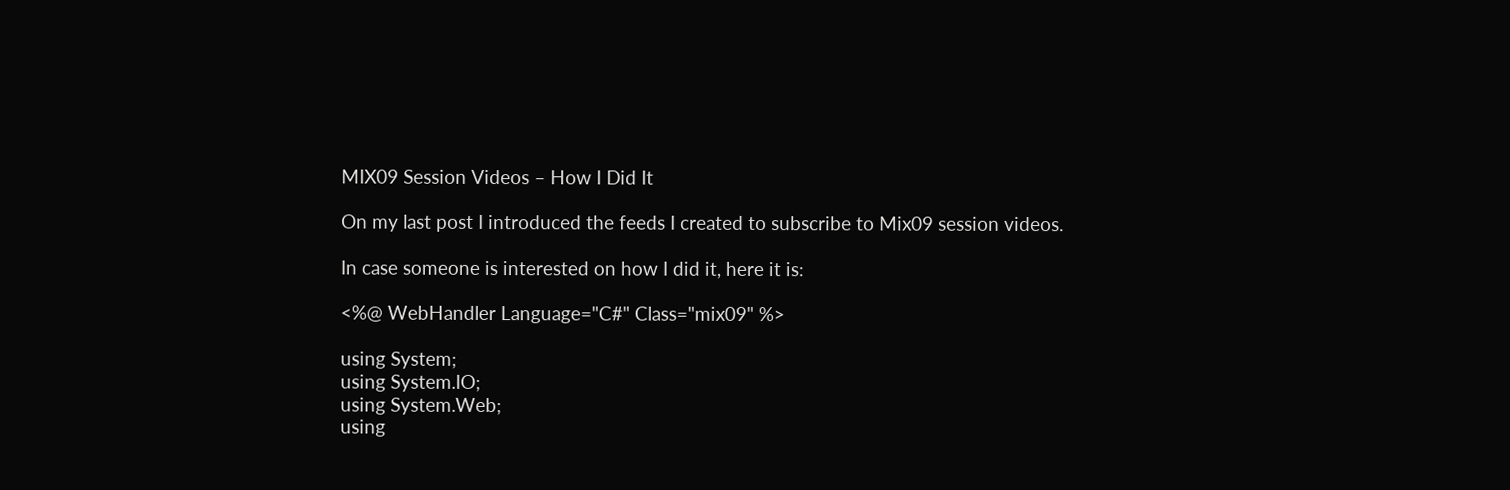MIX09 Session Videos – How I Did It

On my last post I introduced the feeds I created to subscribe to Mix09 session videos.

In case someone is interested on how I did it, here it is:

<%@ WebHandler Language="C#" Class="mix09" %>

using System;
using System.IO;
using System.Web;
using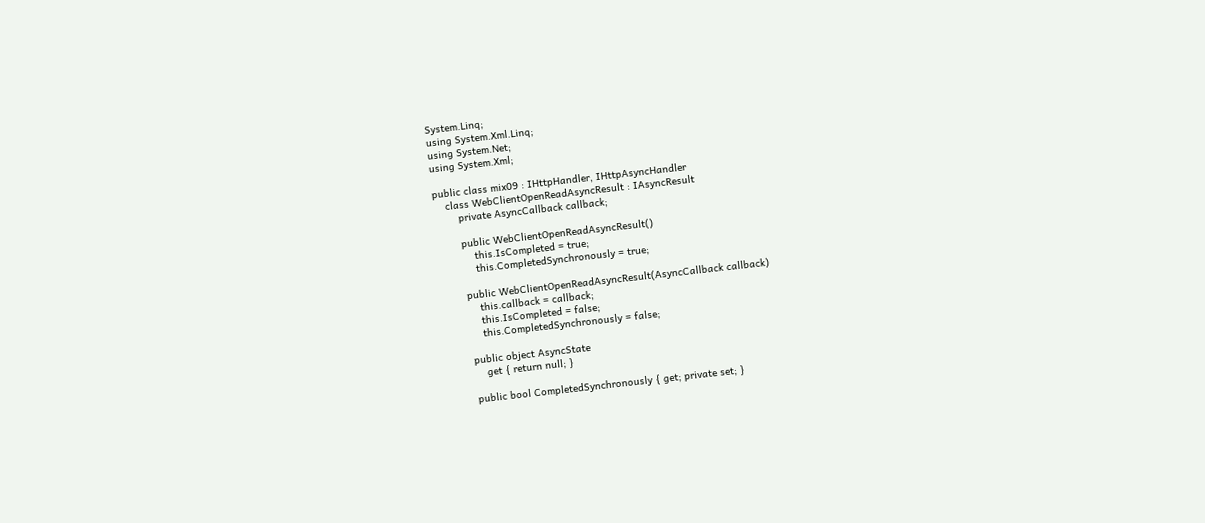System.Linq;
using System.Xml.Linq;
using System.Net;
using System.Xml;

public class mix09 : IHttpHandler, IHttpAsyncHandler
    class WebClientOpenReadAsyncResult : IAsyncResult
        private AsyncCallback callback;

        public WebClientOpenReadAsyncResult()
            this.IsCompleted = true;
            this.CompletedSynchronously = true;

        public WebClientOpenReadAsyncResult(AsyncCallback callback)
            this.callback = callback;
            this.IsCompleted = false;
            this.CompletedSynchronously = false;

        public object AsyncState
            get { return null; }

        public bool CompletedSynchronously { get; private set; }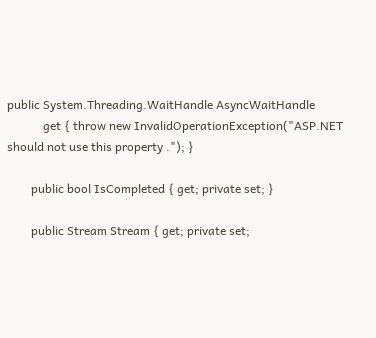public System.Threading.WaitHandle AsyncWaitHandle
            get { throw new InvalidOperationException("ASP.NET should not use this property ."); }

        public bool IsCompleted { get; private set; }

        public Stream Stream { get; private set;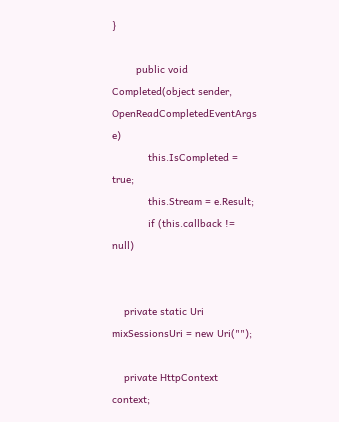}

        public void Completed(object sender, OpenReadCompletedEventArgs e)
            this.IsCompleted = true;
            this.Stream = e.Result;
            if (this.callback != null)


    private static Uri mixSessionsUri = new Uri("");

    private HttpContext context;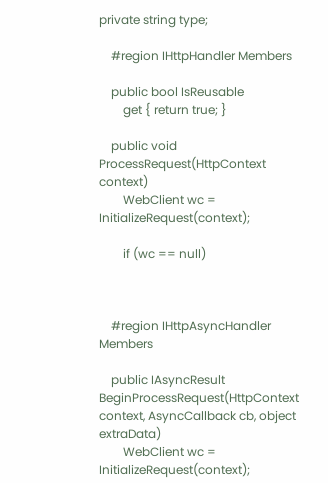private string type;

    #region IHttpHandler Members

    public bool IsReusable
        get { return true; }

    public void ProcessRequest(HttpContext context)
        WebClient wc = InitializeRequest(context);

        if (wc == null)



    #region IHttpAsyncHandler Members

    public IAsyncResult BeginProcessRequest(HttpContext context, AsyncCallback cb, object extraData)
        WebClient wc = InitializeRequest(context);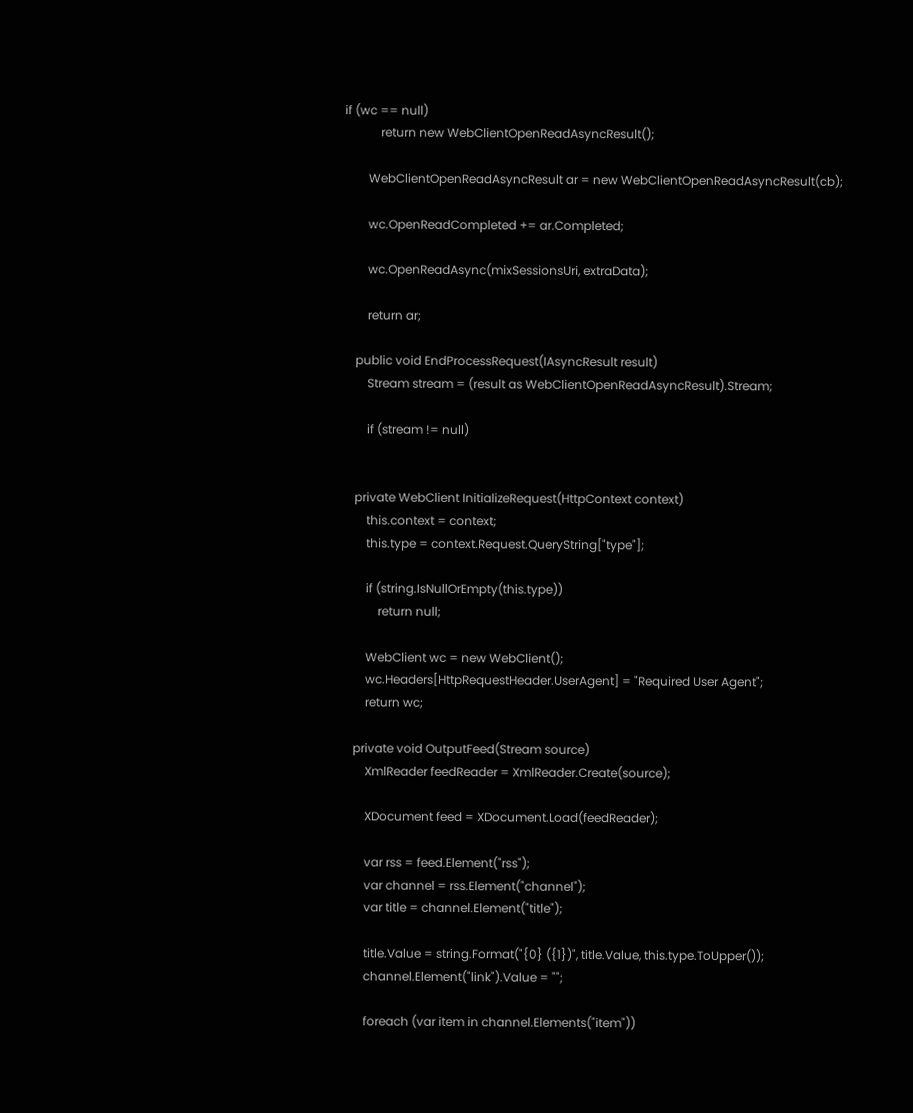if (wc == null)
            return new WebClientOpenReadAsyncResult();

        WebClientOpenReadAsyncResult ar = new WebClientOpenReadAsyncResult(cb);

        wc.OpenReadCompleted += ar.Completed;

        wc.OpenReadAsync(mixSessionsUri, extraData);

        return ar;

    public void EndProcessRequest(IAsyncResult result)
        Stream stream = (result as WebClientOpenReadAsyncResult).Stream;

        if (stream != null)


    private WebClient InitializeRequest(HttpContext context)
        this.context = context;
        this.type = context.Request.QueryString["type"];

        if (string.IsNullOrEmpty(this.type))
            return null;

        WebClient wc = new WebClient();
        wc.Headers[HttpRequestHeader.UserAgent] = "Required User Agent";
        return wc;

    private void OutputFeed(Stream source)
        XmlReader feedReader = XmlReader.Create(source);

        XDocument feed = XDocument.Load(feedReader);

        var rss = feed.Element("rss");
        var channel = rss.Element("channel");
        var title = channel.Element("title");

        title.Value = string.Format("{0} ({1})", title.Value, this.type.ToUpper());
        channel.Element("link").Value = "";

        foreach (var item in channel.Elements("item"))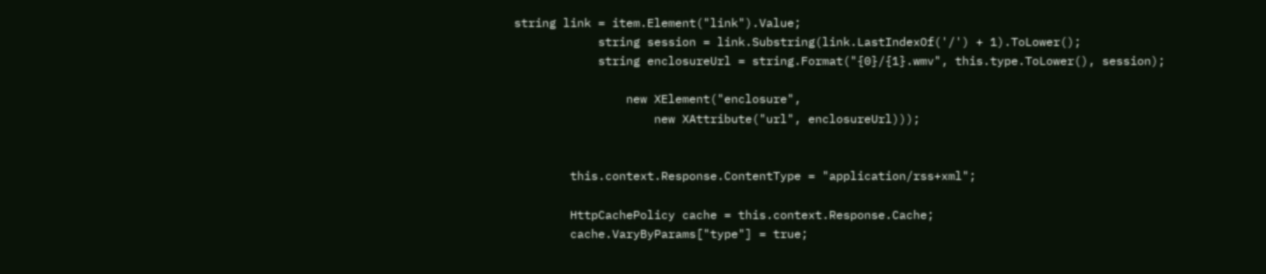string link = item.Element("link").Value;
            string session = link.Substring(link.LastIndexOf('/') + 1).ToLower();
            string enclosureUrl = string.Format("{0}/{1}.wmv", this.type.ToLower(), session);

                new XElement("enclosure",
                    new XAttribute("url", enclosureUrl)));


        this.context.Response.ContentType = "application/rss+xml";

        HttpCachePolicy cache = this.context.Response.Cache;
        cache.VaryByParams["type"] = true;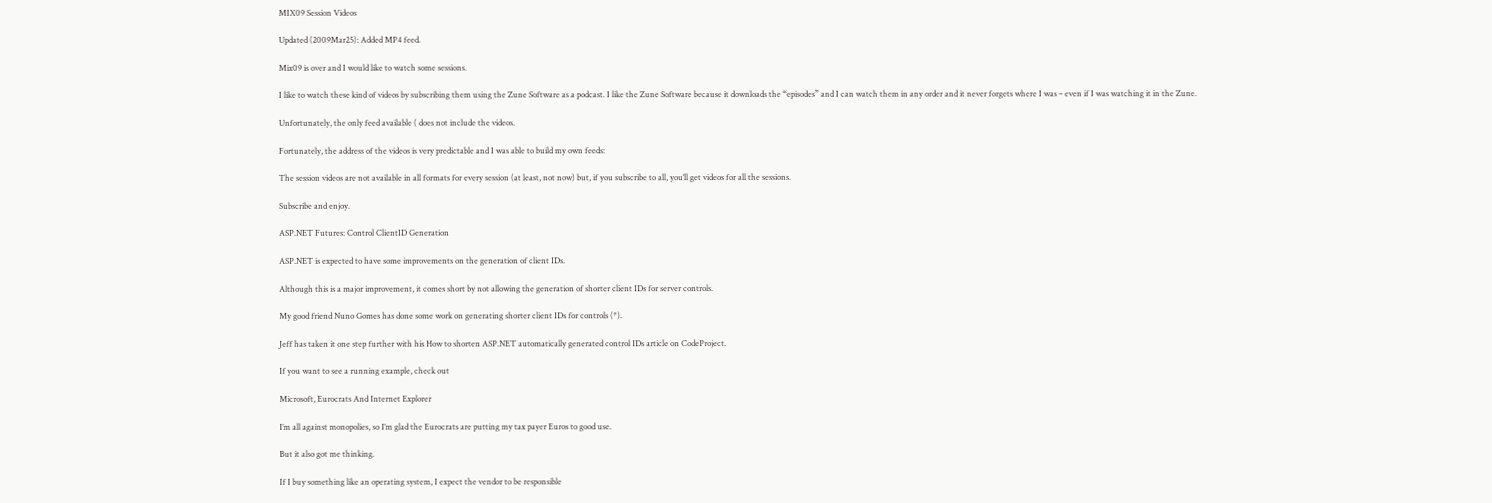MIX09 Session Videos

Updated (2009Mar25): Added MP4 feed.

Mix09 is over and I would like to watch some sessions.

I like to watch these kind of videos by subscribing them using the Zune Software as a podcast. I like the Zune Software because it downloads the “episodes” and I can watch them in any order and it never forgets where I was – even if I was watching it in the Zune.

Unfortunately, the only feed available ( does not include the videos.

Fortunately, the address of the videos is very predictable and I was able to build my own feeds:

The session videos are not available in all formats for every session (at least, not now) but, if you subscribe to all, you’ll get videos for all the sessions.

Subscribe and enjoy.

ASP.NET Futures: Control ClientID Generation

ASP.NET is expected to have some improvements on the generation of client IDs.

Although this is a major improvement, it comes short by not allowing the generation of shorter client IDs for server controls.

My good friend Nuno Gomes has done some work on generating shorter client IDs for controls (*).

Jeff has taken it one step further with his How to shorten ASP.NET automatically generated control IDs article on CodeProject.

If you want to see a running example, check out

Microsoft, Eurocrats And Internet Explorer

I’m all against monopolies, so I’m glad the Eurocrats are putting my tax payer Euros to good use.

But it also got me thinking.

If I buy something like an operating system, I expect the vendor to be responsible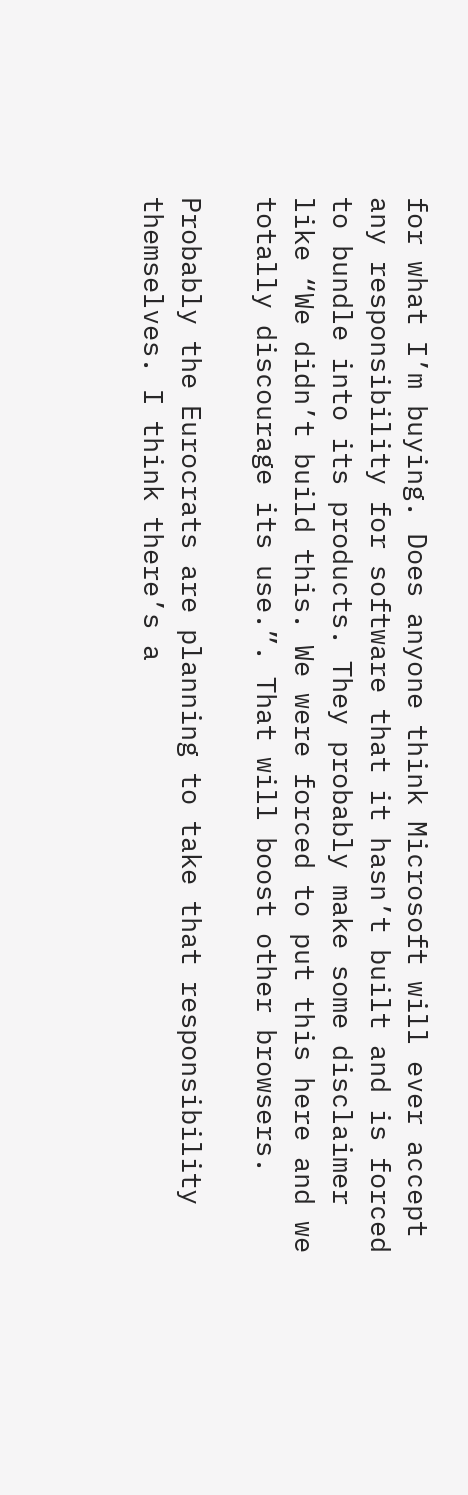for what I’m buying. Does anyone think Microsoft will ever accept any responsibility for software that it hasn’t built and is forced to bundle into its products. They probably make some disclaimer like “We didn’t build this. We were forced to put this here and we totally discourage its use.”. That will boost other browsers.

Probably the Eurocrats are planning to take that responsibility themselves. I think there’s a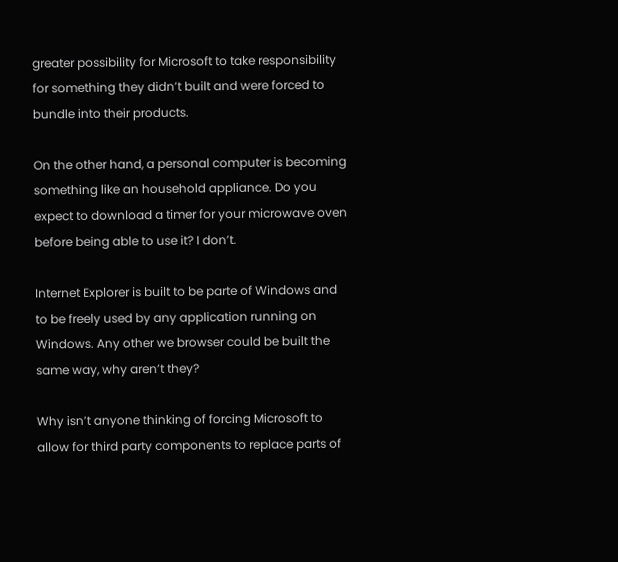greater possibility for Microsoft to take responsibility for something they didn’t built and were forced to bundle into their products.

On the other hand, a personal computer is becoming something like an household appliance. Do you expect to download a timer for your microwave oven before being able to use it? I don’t.

Internet Explorer is built to be parte of Windows and to be freely used by any application running on Windows. Any other we browser could be built the same way, why aren’t they?

Why isn’t anyone thinking of forcing Microsoft to allow for third party components to replace parts of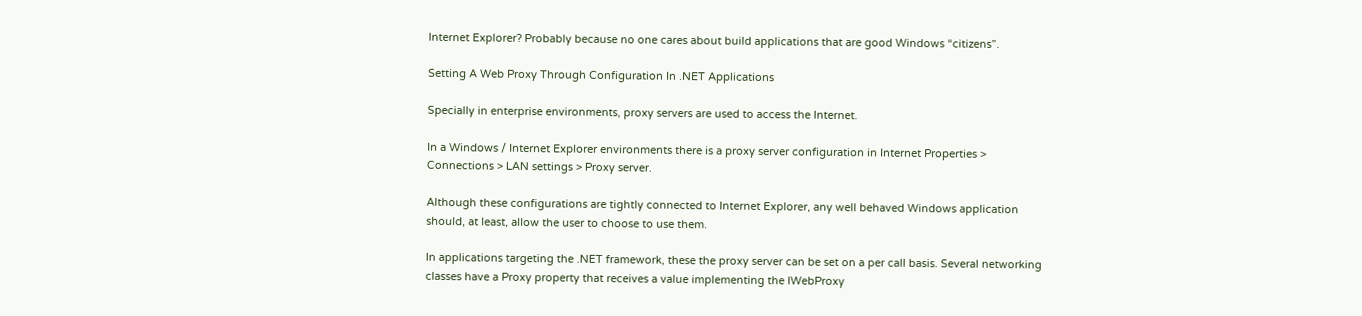Internet Explorer? Probably because no one cares about build applications that are good Windows “citizens”.

Setting A Web Proxy Through Configuration In .NET Applications

Specially in enterprise environments, proxy servers are used to access the Internet.

In a Windows / Internet Explorer environments there is a proxy server configuration in Internet Properties > Connections > LAN settings > Proxy server.

Although these configurations are tightly connected to Internet Explorer, any well behaved Windows application should, at least, allow the user to choose to use them.

In applications targeting the .NET framework, these the proxy server can be set on a per call basis. Several networking classes have a Proxy property that receives a value implementing the IWebProxy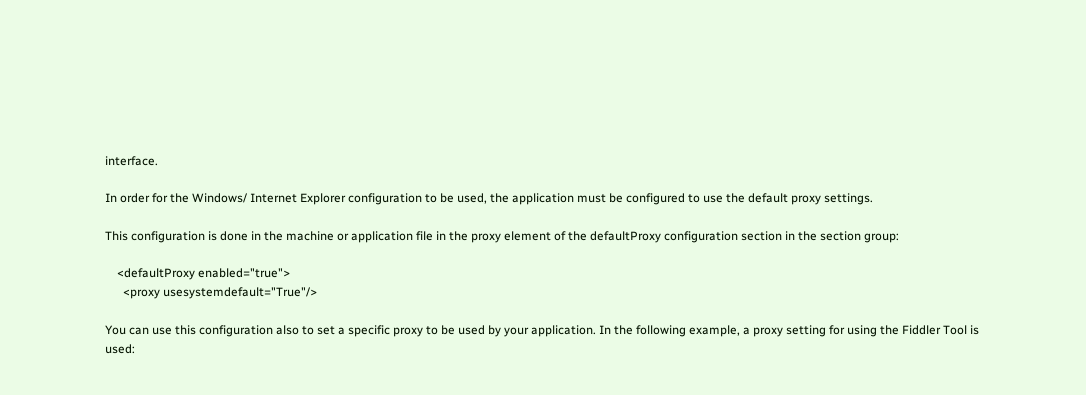interface.

In order for the Windows/ Internet Explorer configuration to be used, the application must be configured to use the default proxy settings.

This configuration is done in the machine or application file in the proxy element of the defaultProxy configuration section in the section group:

    <defaultProxy enabled="true">
      <proxy usesystemdefault="True"/>

You can use this configuration also to set a specific proxy to be used by your application. In the following example, a proxy setting for using the Fiddler Tool is used: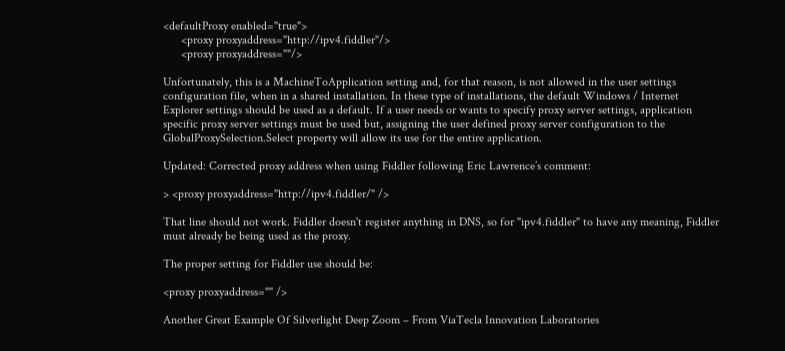<defaultProxy enabled="true">
      <proxy proxyaddress="http://ipv4.fiddler"/>
      <proxy proxyaddress=""/>

Unfortunately, this is a MachineToApplication setting and, for that reason, is not allowed in the user settings configuration file, when in a shared installation. In these type of installations, the default Windows / Internet Explorer settings should be used as a default. If a user needs or wants to specify proxy server settings, application specific proxy server settings must be used but, assigning the user defined proxy server configuration to the GlobalProxySelection.Select property will allow its use for the entire application.

Updated: Corrected proxy address when using Fiddler following Eric Lawrence’s comment:

> <proxy proxyaddress="http://ipv4.fiddler/" />

That line should not work. Fiddler doesn't register anything in DNS, so for "ipv4.fiddler" to have any meaning, Fiddler must already be being used as the proxy.

The proper setting for Fiddler use should be:

<proxy proxyaddress="" />

Another Great Example Of Silverlight Deep Zoom – From ViaTecla Innovation Laboratories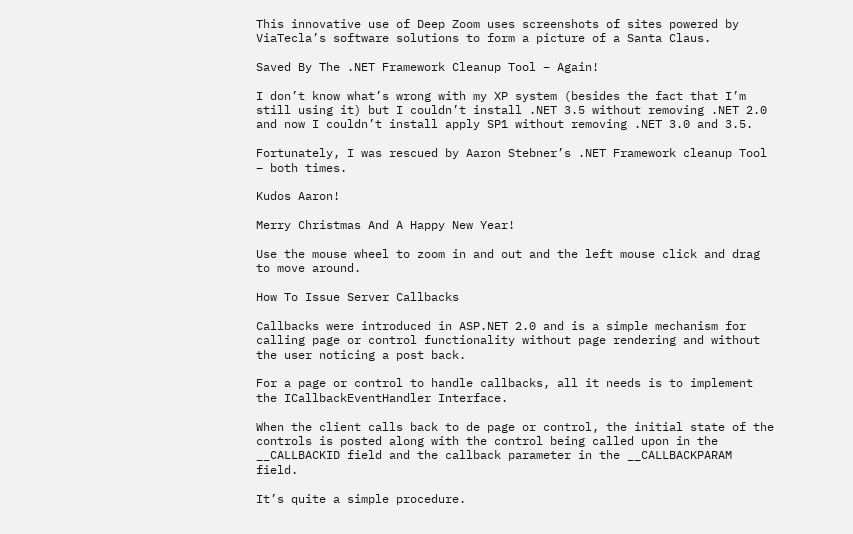This innovative use of Deep Zoom uses screenshots of sites powered by ViaTecla’s software solutions to form a picture of a Santa Claus.

Saved By The .NET Framework Cleanup Tool – Again!

I don’t know what’s wrong with my XP system (besides the fact that I’m still using it) but I couldn’t install .NET 3.5 without removing .NET 2.0 and now I couldn’t install apply SP1 without removing .NET 3.0 and 3.5.

Fortunately, I was rescued by Aaron Stebner’s .NET Framework cleanup Tool – both times.

Kudos Aaron!

Merry Christmas And A Happy New Year!

Use the mouse wheel to zoom in and out and the left mouse click and drag to move around.

How To Issue Server Callbacks

Callbacks were introduced in ASP.NET 2.0 and is a simple mechanism for calling page or control functionality without page rendering and without the user noticing a post back.

For a page or control to handle callbacks, all it needs is to implement the ICallbackEventHandler Interface.

When the client calls back to de page or control, the initial state of the controls is posted along with the control being called upon in the __CALLBACKID field and the callback parameter in the __CALLBACKPARAM field.

It’s quite a simple procedure.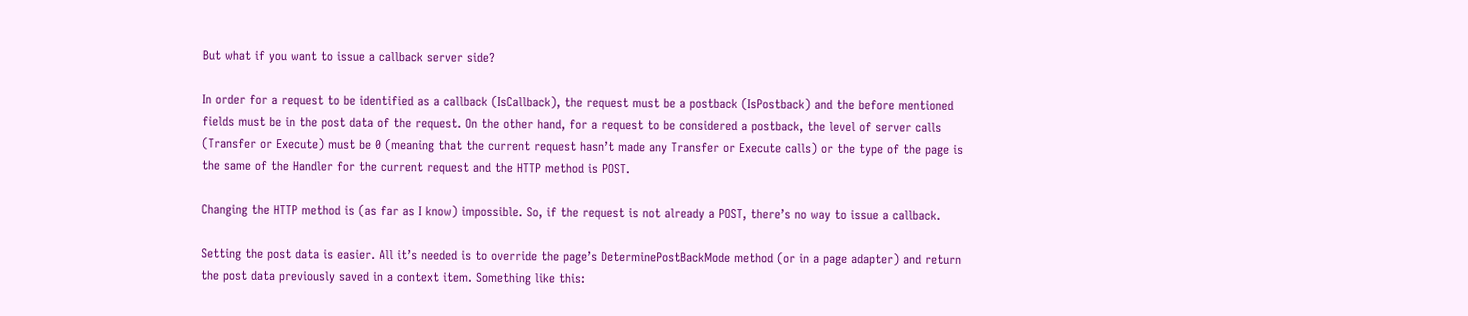But what if you want to issue a callback server side?

In order for a request to be identified as a callback (IsCallback), the request must be a postback (IsPostback) and the before mentioned fields must be in the post data of the request. On the other hand, for a request to be considered a postback, the level of server calls (Transfer or Execute) must be 0 (meaning that the current request hasn’t made any Transfer or Execute calls) or the type of the page is the same of the Handler for the current request and the HTTP method is POST.

Changing the HTTP method is (as far as I know) impossible. So, if the request is not already a POST, there’s no way to issue a callback.

Setting the post data is easier. All it’s needed is to override the page’s DeterminePostBackMode method (or in a page adapter) and return the post data previously saved in a context item. Something like this: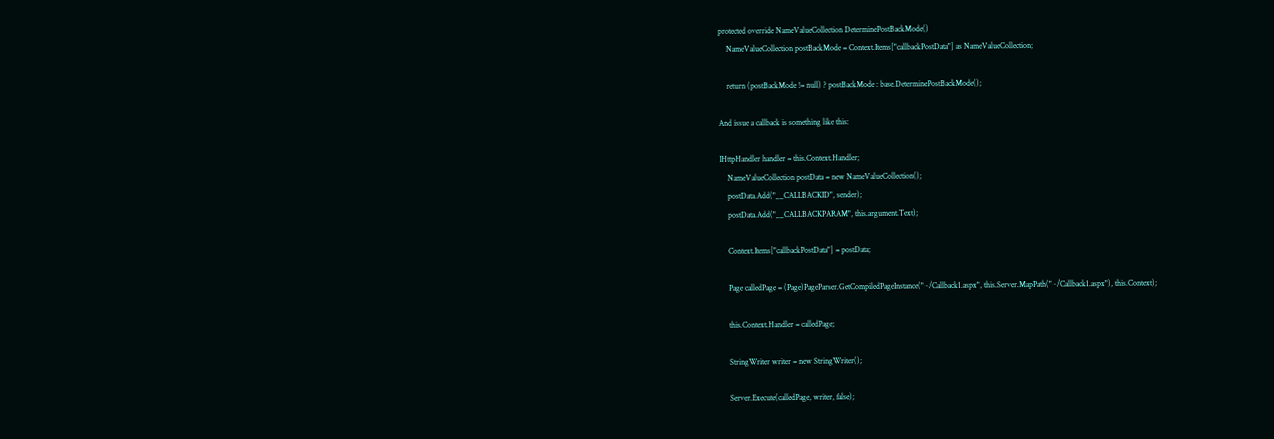protected override NameValueCollection DeterminePostBackMode()
    NameValueCollection postBackMode = Context.Items["callbackPostData"] as NameValueCollection;

    return (postBackMode != null) ? postBackMode : base.DeterminePostBackMode();

And issue a callback is something like this:

IHttpHandler handler = this.Context.Handler;
    NameValueCollection postData = new NameValueCollection();
    postData.Add("__CALLBACKID", sender);
    postData.Add("__CALLBACKPARAM", this.argument.Text);

    Context.Items["callbackPostData"] = postData;

    Page calledPage = (Page)PageParser.GetCompiledPageInstance("~/Callback1.aspx", this.Server.MapPath("~/Callback1.aspx"), this.Context);

    this.Context.Handler = calledPage;

    StringWriter writer = new StringWriter();

    Server.Execute(calledPage, writer, false);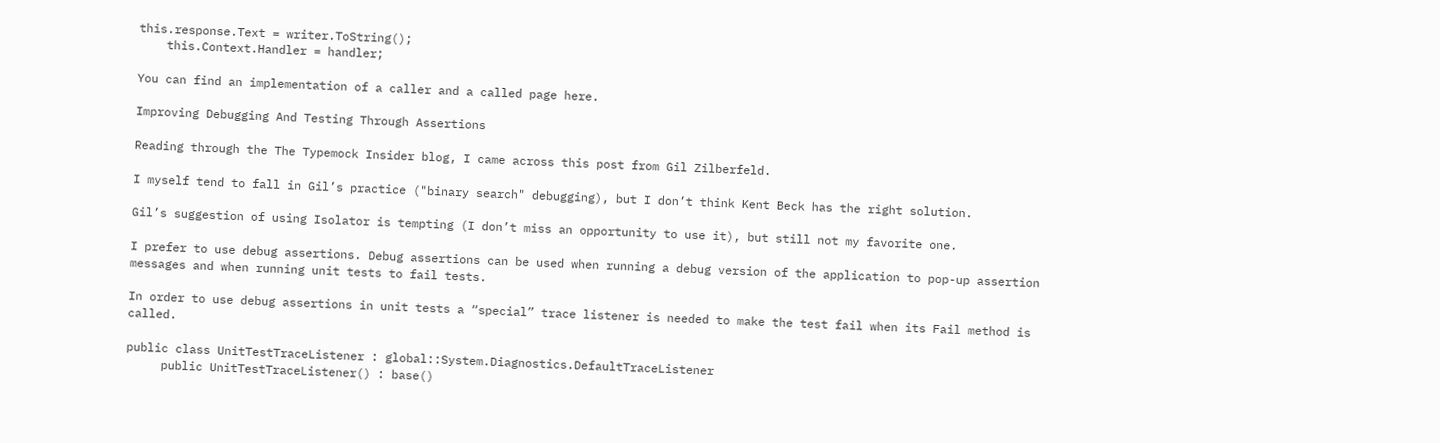this.response.Text = writer.ToString();
    this.Context.Handler = handler;

You can find an implementation of a caller and a called page here.

Improving Debugging And Testing Through Assertions

Reading through the The Typemock Insider blog, I came across this post from Gil Zilberfeld.

I myself tend to fall in Gil’s practice ("binary search" debugging), but I don’t think Kent Beck has the right solution.

Gil’s suggestion of using Isolator is tempting (I don’t miss an opportunity to use it), but still not my favorite one.

I prefer to use debug assertions. Debug assertions can be used when running a debug version of the application to pop-up assertion messages and when running unit tests to fail tests.

In order to use debug assertions in unit tests a “special” trace listener is needed to make the test fail when its Fail method is called.

public class UnitTestTraceListener : global::System.Diagnostics.DefaultTraceListener
     public UnitTestTraceListener() : base()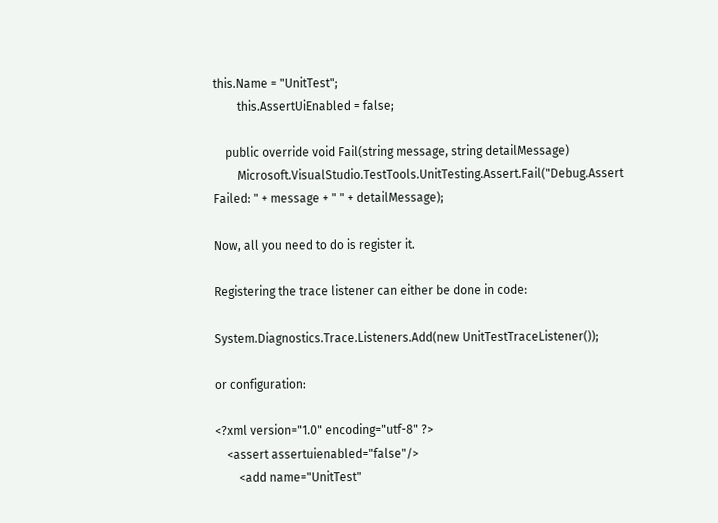this.Name = "UnitTest";
        this.AssertUiEnabled = false;

    public override void Fail(string message, string detailMessage)
        Microsoft.VisualStudio.TestTools.UnitTesting.Assert.Fail("Debug.Assert Failed: " + message + " " + detailMessage);

Now, all you need to do is register it.

Registering the trace listener can either be done in code:

System.Diagnostics.Trace.Listeners.Add(new UnitTestTraceListener());

or configuration:

<?xml version="1.0" encoding="utf-8" ?>
    <assert assertuienabled="false"/>
        <add name="UnitTest"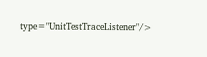type="UnitTestTraceListener"/>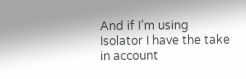And if I’m using Isolator I have the take in account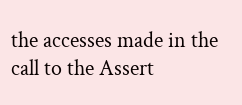the accesses made in the call to the Assert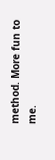method. More fun to me.